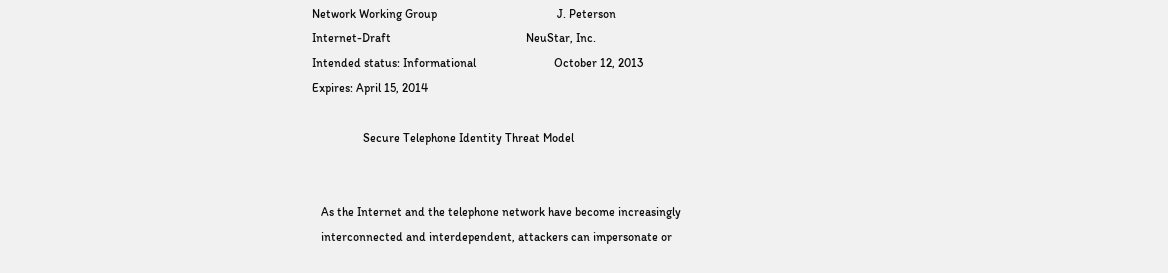Network Working Group                                        J. Peterson
Internet-Draft                                             NeuStar, Inc.
Intended status: Informational                          October 12, 2013
Expires: April 15, 2014

                 Secure Telephone Identity Threat Model


   As the Internet and the telephone network have become increasingly
   interconnected and interdependent, attackers can impersonate or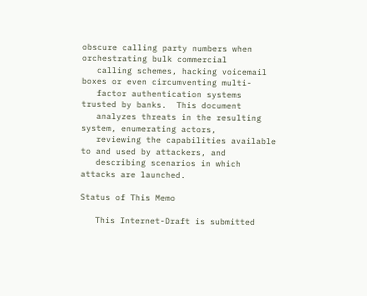obscure calling party numbers when orchestrating bulk commercial
   calling schemes, hacking voicemail boxes or even circumventing multi-
   factor authentication systems trusted by banks.  This document
   analyzes threats in the resulting system, enumerating actors,
   reviewing the capabilities available to and used by attackers, and
   describing scenarios in which attacks are launched.

Status of This Memo

   This Internet-Draft is submitted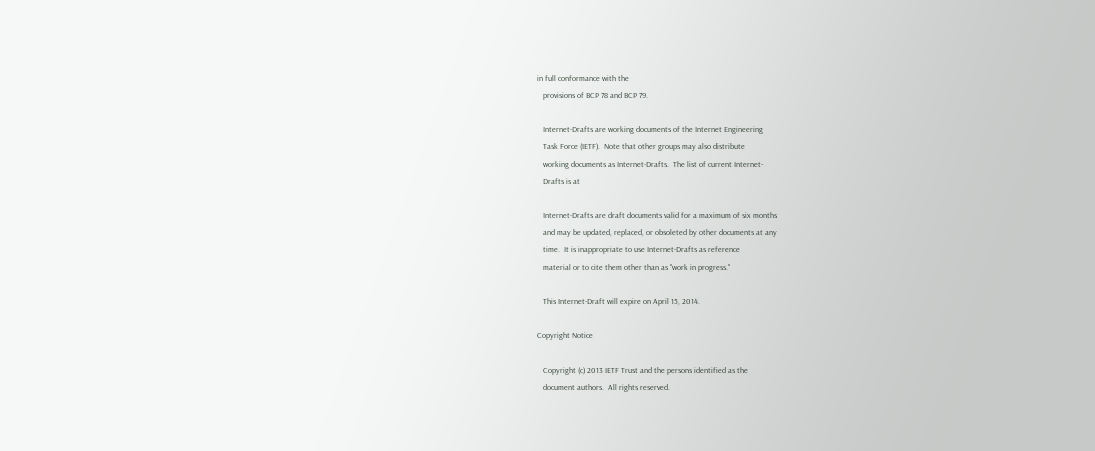in full conformance with the
   provisions of BCP 78 and BCP 79.

   Internet-Drafts are working documents of the Internet Engineering
   Task Force (IETF).  Note that other groups may also distribute
   working documents as Internet-Drafts.  The list of current Internet-
   Drafts is at

   Internet-Drafts are draft documents valid for a maximum of six months
   and may be updated, replaced, or obsoleted by other documents at any
   time.  It is inappropriate to use Internet-Drafts as reference
   material or to cite them other than as "work in progress."

   This Internet-Draft will expire on April 15, 2014.

Copyright Notice

   Copyright (c) 2013 IETF Trust and the persons identified as the
   document authors.  All rights reserved.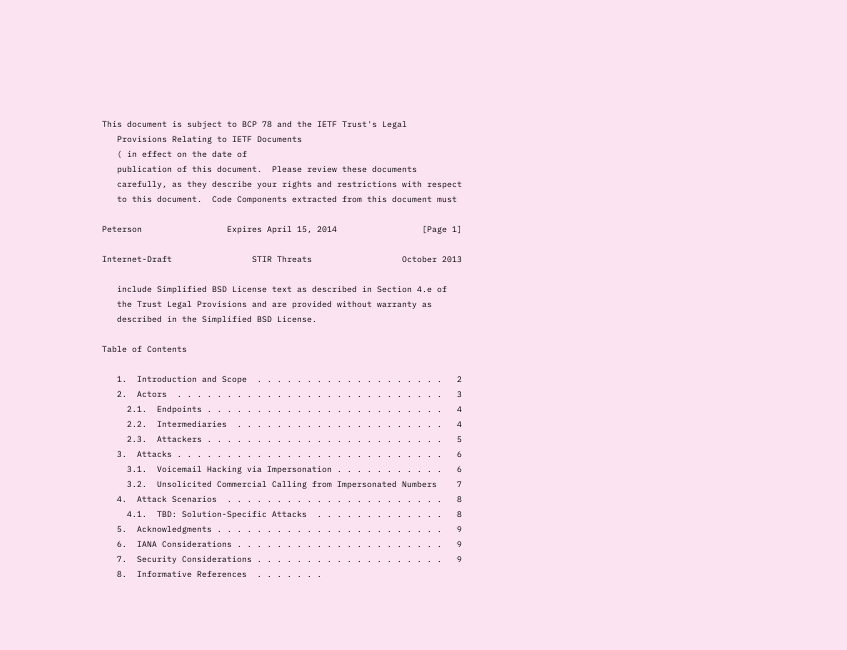This document is subject to BCP 78 and the IETF Trust's Legal
   Provisions Relating to IETF Documents
   ( in effect on the date of
   publication of this document.  Please review these documents
   carefully, as they describe your rights and restrictions with respect
   to this document.  Code Components extracted from this document must

Peterson                 Expires April 15, 2014                 [Page 1]

Internet-Draft                STIR Threats                  October 2013

   include Simplified BSD License text as described in Section 4.e of
   the Trust Legal Provisions and are provided without warranty as
   described in the Simplified BSD License.

Table of Contents

   1.  Introduction and Scope  . . . . . . . . . . . . . . . . . . .   2
   2.  Actors  . . . . . . . . . . . . . . . . . . . . . . . . . . .   3
     2.1.  Endpoints . . . . . . . . . . . . . . . . . . . . . . . .   4
     2.2.  Intermediaries  . . . . . . . . . . . . . . . . . . . . .   4
     2.3.  Attackers . . . . . . . . . . . . . . . . . . . . . . . .   5
   3.  Attacks . . . . . . . . . . . . . . . . . . . . . . . . . . .   6
     3.1.  Voicemail Hacking via Impersonation . . . . . . . . . . .   6
     3.2.  Unsolicited Commercial Calling from Impersonated Numbers    7
   4.  Attack Scenarios  . . . . . . . . . . . . . . . . . . . . . .   8
     4.1.  TBD: Solution-Specific Attacks  . . . . . . . . . . . . .   8
   5.  Acknowledgments . . . . . . . . . . . . . . . . . . . . . . .   9
   6.  IANA Considerations . . . . . . . . . . . . . . . . . . . . .   9
   7.  Security Considerations . . . . . . . . . . . . . . . . . . .   9
   8.  Informative References  . . . . . . .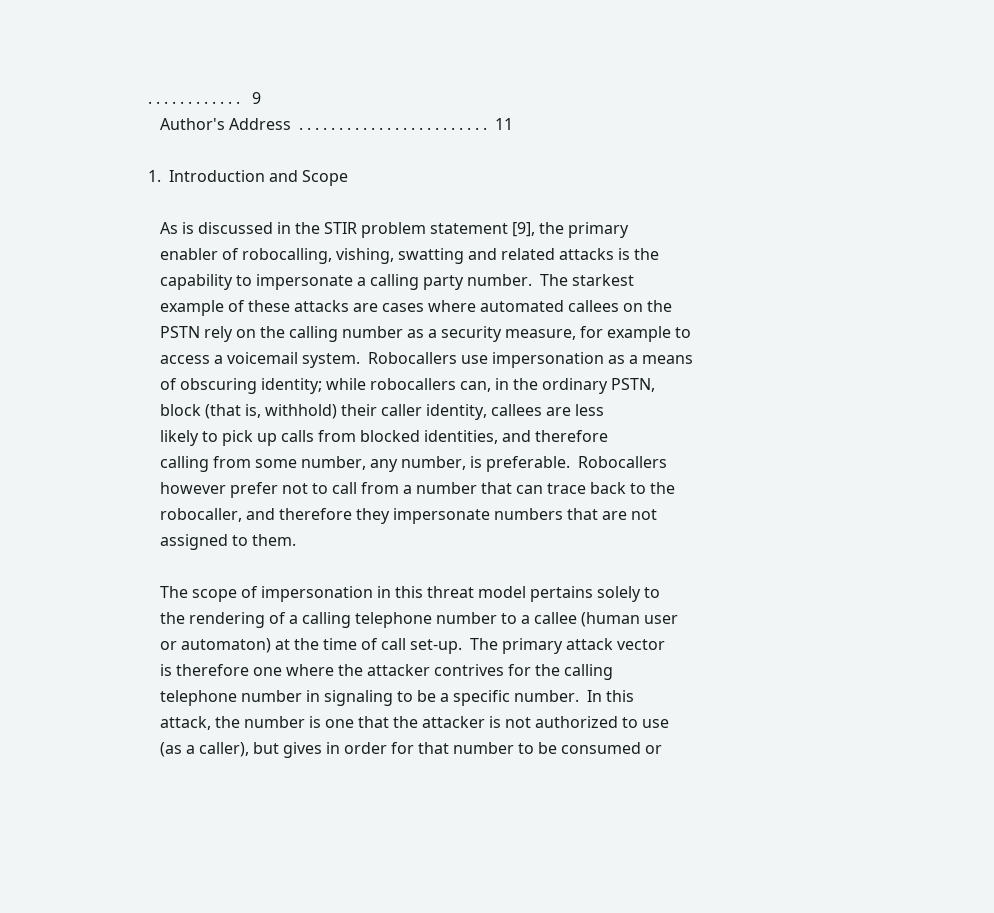. . . . . . . . . . . .   9
   Author's Address  . . . . . . . . . . . . . . . . . . . . . . . .  11

1.  Introduction and Scope

   As is discussed in the STIR problem statement [9], the primary
   enabler of robocalling, vishing, swatting and related attacks is the
   capability to impersonate a calling party number.  The starkest
   example of these attacks are cases where automated callees on the
   PSTN rely on the calling number as a security measure, for example to
   access a voicemail system.  Robocallers use impersonation as a means
   of obscuring identity; while robocallers can, in the ordinary PSTN,
   block (that is, withhold) their caller identity, callees are less
   likely to pick up calls from blocked identities, and therefore
   calling from some number, any number, is preferable.  Robocallers
   however prefer not to call from a number that can trace back to the
   robocaller, and therefore they impersonate numbers that are not
   assigned to them.

   The scope of impersonation in this threat model pertains solely to
   the rendering of a calling telephone number to a callee (human user
   or automaton) at the time of call set-up.  The primary attack vector
   is therefore one where the attacker contrives for the calling
   telephone number in signaling to be a specific number.  In this
   attack, the number is one that the attacker is not authorized to use
   (as a caller), but gives in order for that number to be consumed or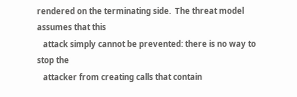rendered on the terminating side.  The threat model assumes that this
   attack simply cannot be prevented: there is no way to stop the
   attacker from creating calls that contain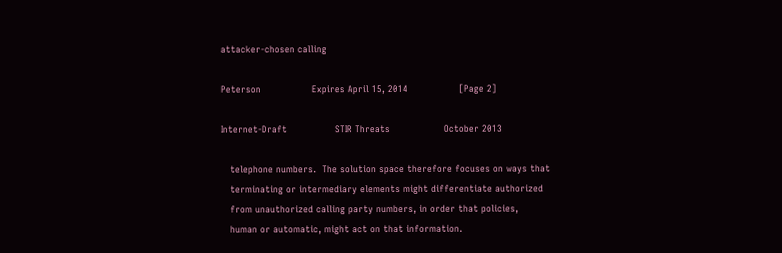attacker-chosen calling

Peterson                 Expires April 15, 2014                 [Page 2]

Internet-Draft                STIR Threats                  October 2013

   telephone numbers.  The solution space therefore focuses on ways that
   terminating or intermediary elements might differentiate authorized
   from unauthorized calling party numbers, in order that policies,
   human or automatic, might act on that information.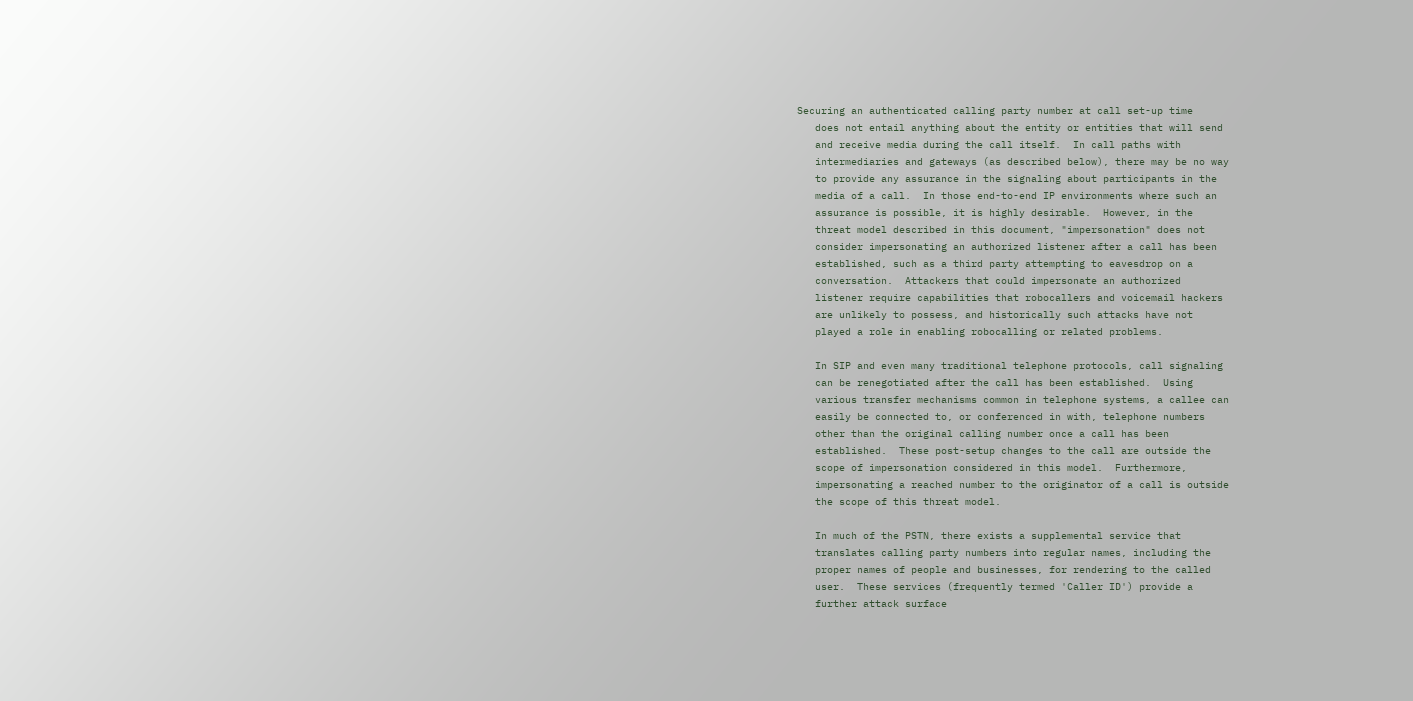Securing an authenticated calling party number at call set-up time
   does not entail anything about the entity or entities that will send
   and receive media during the call itself.  In call paths with
   intermediaries and gateways (as described below), there may be no way
   to provide any assurance in the signaling about participants in the
   media of a call.  In those end-to-end IP environments where such an
   assurance is possible, it is highly desirable.  However, in the
   threat model described in this document, "impersonation" does not
   consider impersonating an authorized listener after a call has been
   established, such as a third party attempting to eavesdrop on a
   conversation.  Attackers that could impersonate an authorized
   listener require capabilities that robocallers and voicemail hackers
   are unlikely to possess, and historically such attacks have not
   played a role in enabling robocalling or related problems.

   In SIP and even many traditional telephone protocols, call signaling
   can be renegotiated after the call has been established.  Using
   various transfer mechanisms common in telephone systems, a callee can
   easily be connected to, or conferenced in with, telephone numbers
   other than the original calling number once a call has been
   established.  These post-setup changes to the call are outside the
   scope of impersonation considered in this model.  Furthermore,
   impersonating a reached number to the originator of a call is outside
   the scope of this threat model.

   In much of the PSTN, there exists a supplemental service that
   translates calling party numbers into regular names, including the
   proper names of people and businesses, for rendering to the called
   user.  These services (frequently termed 'Caller ID') provide a
   further attack surface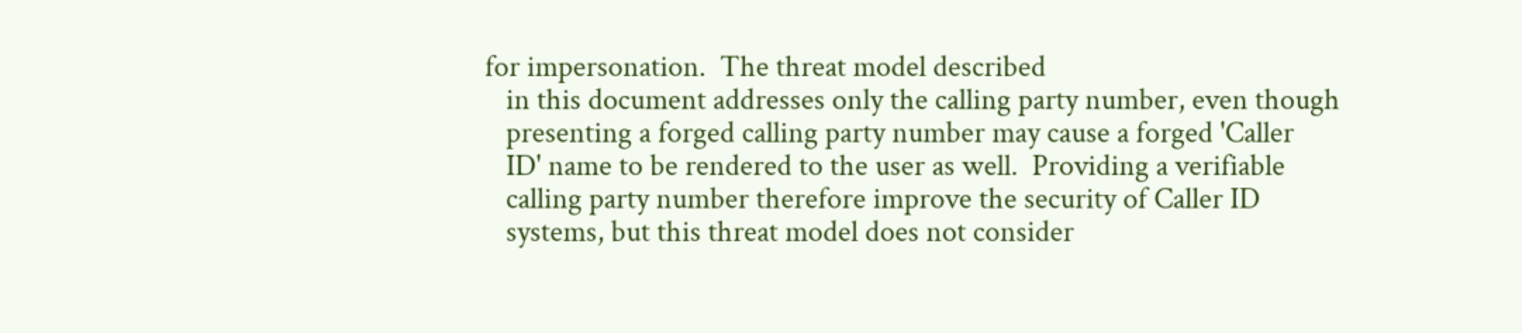for impersonation.  The threat model described
   in this document addresses only the calling party number, even though
   presenting a forged calling party number may cause a forged 'Caller
   ID' name to be rendered to the user as well.  Providing a verifiable
   calling party number therefore improve the security of Caller ID
   systems, but this threat model does not consider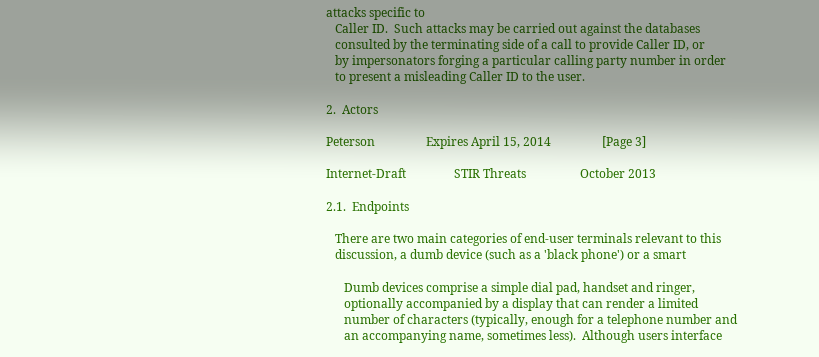attacks specific to
   Caller ID.  Such attacks may be carried out against the databases
   consulted by the terminating side of a call to provide Caller ID, or
   by impersonators forging a particular calling party number in order
   to present a misleading Caller ID to the user.

2.  Actors

Peterson                 Expires April 15, 2014                 [Page 3]

Internet-Draft                STIR Threats                  October 2013

2.1.  Endpoints

   There are two main categories of end-user terminals relevant to this
   discussion, a dumb device (such as a 'black phone') or a smart

      Dumb devices comprise a simple dial pad, handset and ringer,
      optionally accompanied by a display that can render a limited
      number of characters (typically, enough for a telephone number and
      an accompanying name, sometimes less).  Although users interface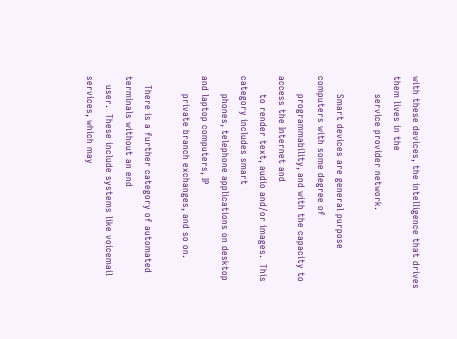with these devices, the intelligence that drives them lives in the
      service provider network.

      Smart devices are general purpose computers with some degree of
      programmability, and with the capacity to access the Internet and
      to render text, audio and/or images.  This category includes smart
      phones, telephone applications on desktop and laptop computers, IP
      private branch exchanges, and so on.

   There is a further category of automated terminals without an end
   user.  These include systems like voicemail services, which may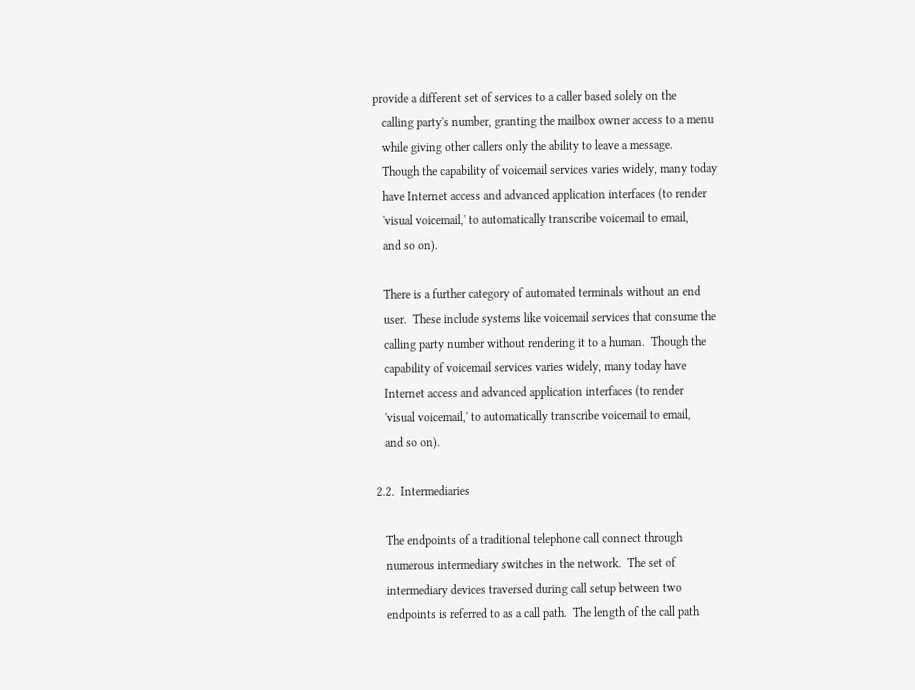provide a different set of services to a caller based solely on the
   calling party's number, granting the mailbox owner access to a menu
   while giving other callers only the ability to leave a message.
   Though the capability of voicemail services varies widely, many today
   have Internet access and advanced application interfaces (to render
   'visual voicemail,' to automatically transcribe voicemail to email,
   and so on).

   There is a further category of automated terminals without an end
   user.  These include systems like voicemail services that consume the
   calling party number without rendering it to a human.  Though the
   capability of voicemail services varies widely, many today have
   Internet access and advanced application interfaces (to render
   'visual voicemail,' to automatically transcribe voicemail to email,
   and so on).

2.2.  Intermediaries

   The endpoints of a traditional telephone call connect through
   numerous intermediary switches in the network.  The set of
   intermediary devices traversed during call setup between two
   endpoints is referred to as a call path.  The length of the call path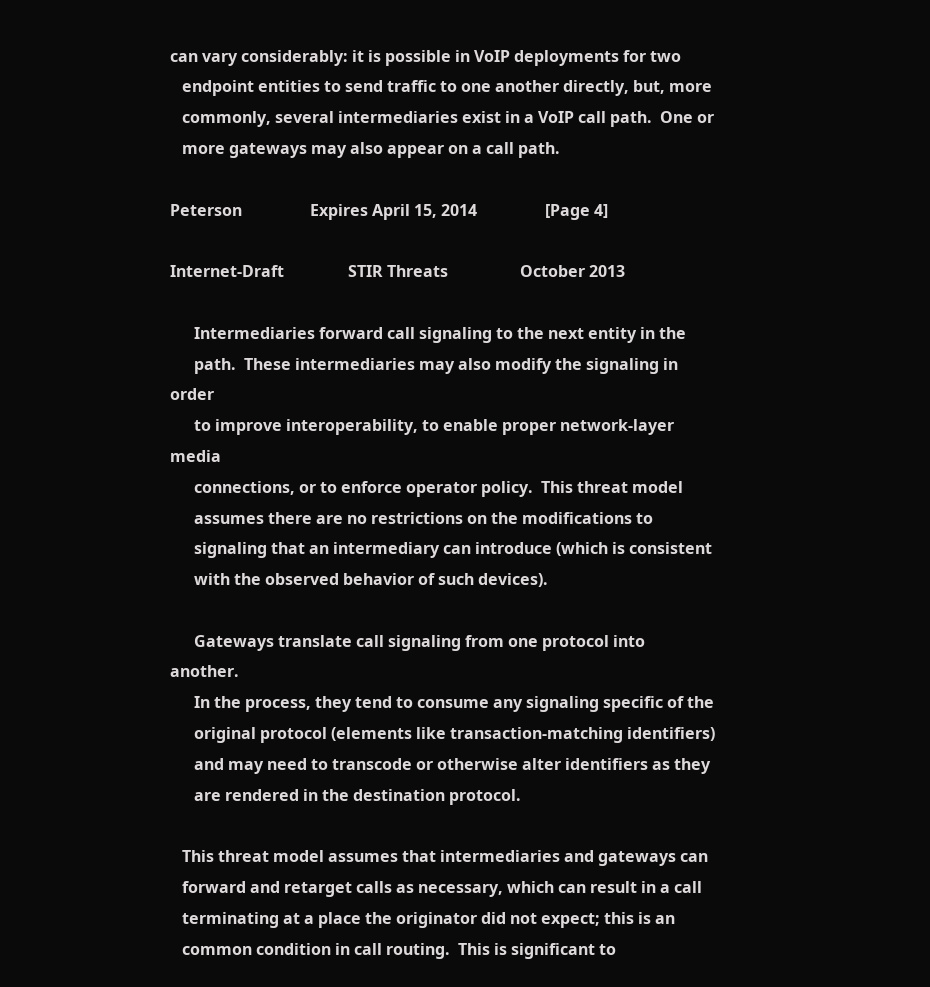can vary considerably: it is possible in VoIP deployments for two
   endpoint entities to send traffic to one another directly, but, more
   commonly, several intermediaries exist in a VoIP call path.  One or
   more gateways may also appear on a call path.

Peterson                 Expires April 15, 2014                 [Page 4]

Internet-Draft                STIR Threats                  October 2013

      Intermediaries forward call signaling to the next entity in the
      path.  These intermediaries may also modify the signaling in order
      to improve interoperability, to enable proper network-layer media
      connections, or to enforce operator policy.  This threat model
      assumes there are no restrictions on the modifications to
      signaling that an intermediary can introduce (which is consistent
      with the observed behavior of such devices).

      Gateways translate call signaling from one protocol into another.
      In the process, they tend to consume any signaling specific of the
      original protocol (elements like transaction-matching identifiers)
      and may need to transcode or otherwise alter identifiers as they
      are rendered in the destination protocol.

   This threat model assumes that intermediaries and gateways can
   forward and retarget calls as necessary, which can result in a call
   terminating at a place the originator did not expect; this is an
   common condition in call routing.  This is significant to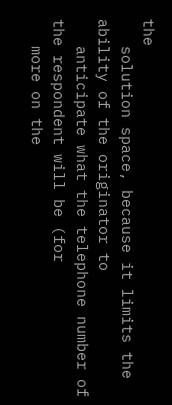the
   solution space, because it limits the ability of the originator to
   anticipate what the telephone number of the respondent will be (for
   more on the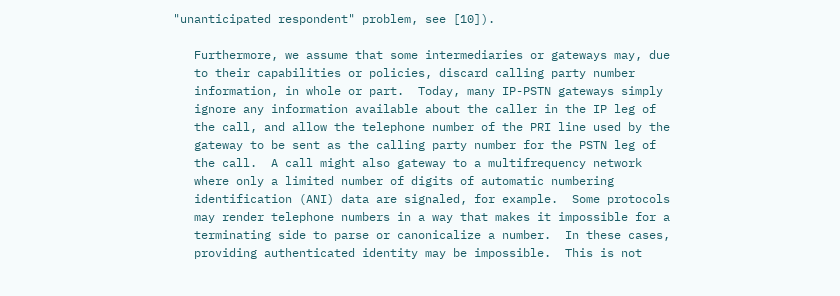"unanticipated respondent" problem, see [10]).

   Furthermore, we assume that some intermediaries or gateways may, due
   to their capabilities or policies, discard calling party number
   information, in whole or part.  Today, many IP-PSTN gateways simply
   ignore any information available about the caller in the IP leg of
   the call, and allow the telephone number of the PRI line used by the
   gateway to be sent as the calling party number for the PSTN leg of
   the call.  A call might also gateway to a multifrequency network
   where only a limited number of digits of automatic numbering
   identification (ANI) data are signaled, for example.  Some protocols
   may render telephone numbers in a way that makes it impossible for a
   terminating side to parse or canonicalize a number.  In these cases,
   providing authenticated identity may be impossible.  This is not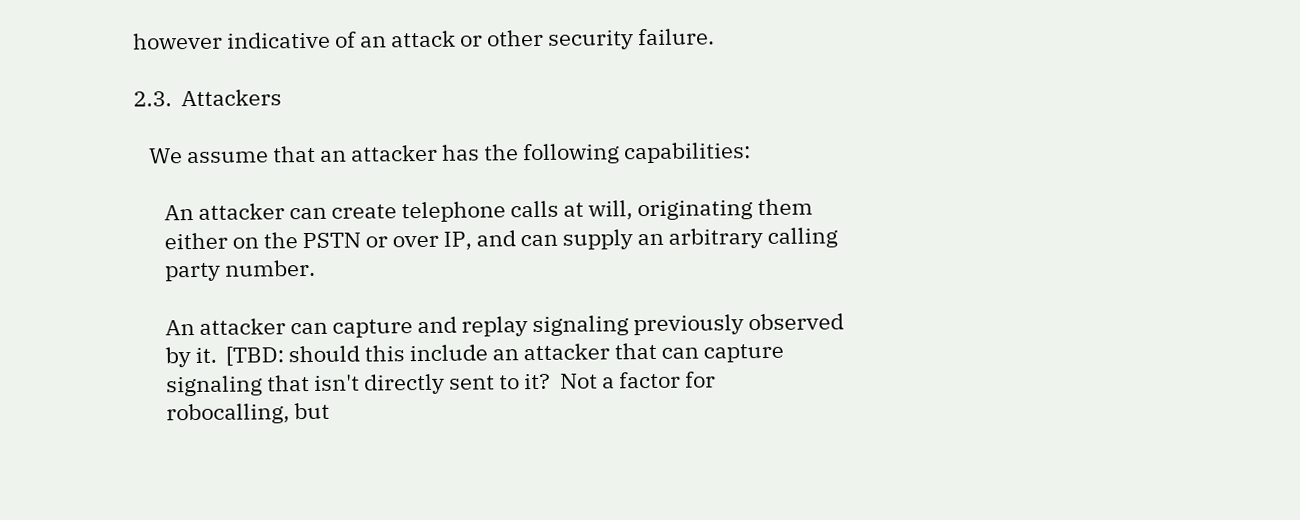however indicative of an attack or other security failure.

2.3.  Attackers

   We assume that an attacker has the following capabilities:

      An attacker can create telephone calls at will, originating them
      either on the PSTN or over IP, and can supply an arbitrary calling
      party number.

      An attacker can capture and replay signaling previously observed
      by it.  [TBD: should this include an attacker that can capture
      signaling that isn't directly sent to it?  Not a factor for
      robocalling, but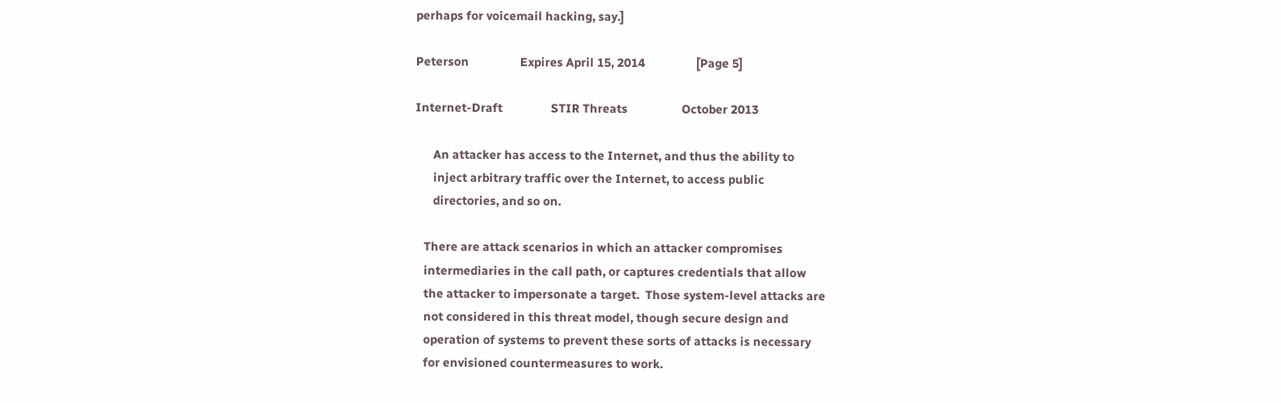perhaps for voicemail hacking, say.]

Peterson                 Expires April 15, 2014                 [Page 5]

Internet-Draft                STIR Threats                  October 2013

      An attacker has access to the Internet, and thus the ability to
      inject arbitrary traffic over the Internet, to access public
      directories, and so on.

   There are attack scenarios in which an attacker compromises
   intermediaries in the call path, or captures credentials that allow
   the attacker to impersonate a target.  Those system-level attacks are
   not considered in this threat model, though secure design and
   operation of systems to prevent these sorts of attacks is necessary
   for envisioned countermeasures to work.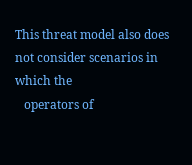This threat model also does not consider scenarios in which the
   operators of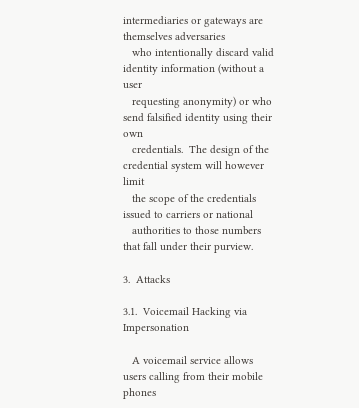intermediaries or gateways are themselves adversaries
   who intentionally discard valid identity information (without a user
   requesting anonymity) or who send falsified identity using their own
   credentials.  The design of the credential system will however limit
   the scope of the credentials issued to carriers or national
   authorities to those numbers that fall under their purview.

3.  Attacks

3.1.  Voicemail Hacking via Impersonation

   A voicemail service allows users calling from their mobile phones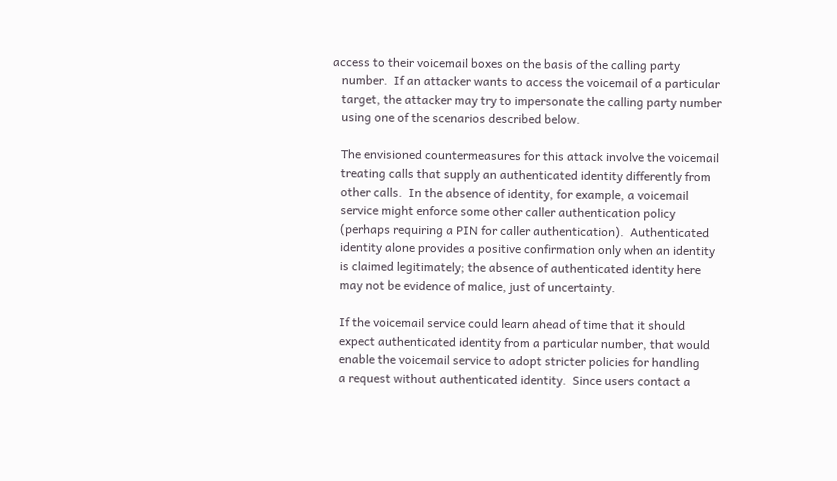access to their voicemail boxes on the basis of the calling party
   number.  If an attacker wants to access the voicemail of a particular
   target, the attacker may try to impersonate the calling party number
   using one of the scenarios described below.

   The envisioned countermeasures for this attack involve the voicemail
   treating calls that supply an authenticated identity differently from
   other calls.  In the absence of identity, for example, a voicemail
   service might enforce some other caller authentication policy
   (perhaps requiring a PIN for caller authentication).  Authenticated
   identity alone provides a positive confirmation only when an identity
   is claimed legitimately; the absence of authenticated identity here
   may not be evidence of malice, just of uncertainty.

   If the voicemail service could learn ahead of time that it should
   expect authenticated identity from a particular number, that would
   enable the voicemail service to adopt stricter policies for handling
   a request without authenticated identity.  Since users contact a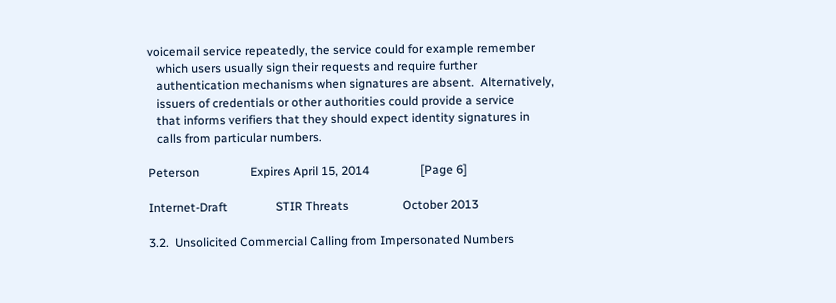voicemail service repeatedly, the service could for example remember
   which users usually sign their requests and require further
   authentication mechanisms when signatures are absent.  Alternatively,
   issuers of credentials or other authorities could provide a service
   that informs verifiers that they should expect identity signatures in
   calls from particular numbers.

Peterson                 Expires April 15, 2014                 [Page 6]

Internet-Draft                STIR Threats                  October 2013

3.2.  Unsolicited Commercial Calling from Impersonated Numbers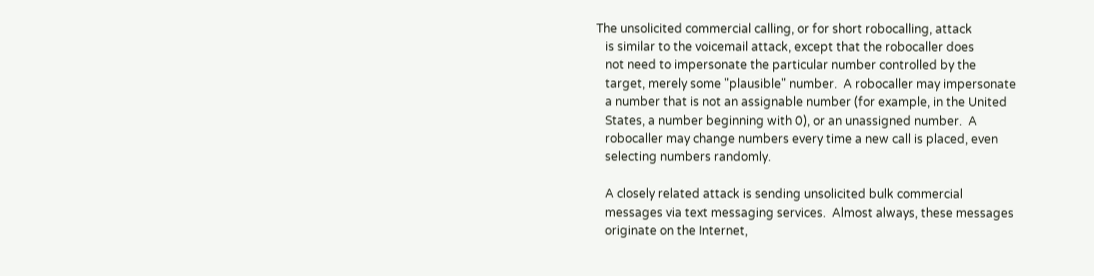The unsolicited commercial calling, or for short robocalling, attack
   is similar to the voicemail attack, except that the robocaller does
   not need to impersonate the particular number controlled by the
   target, merely some "plausible" number.  A robocaller may impersonate
   a number that is not an assignable number (for example, in the United
   States, a number beginning with 0), or an unassigned number.  A
   robocaller may change numbers every time a new call is placed, even
   selecting numbers randomly.

   A closely related attack is sending unsolicited bulk commercial
   messages via text messaging services.  Almost always, these messages
   originate on the Internet,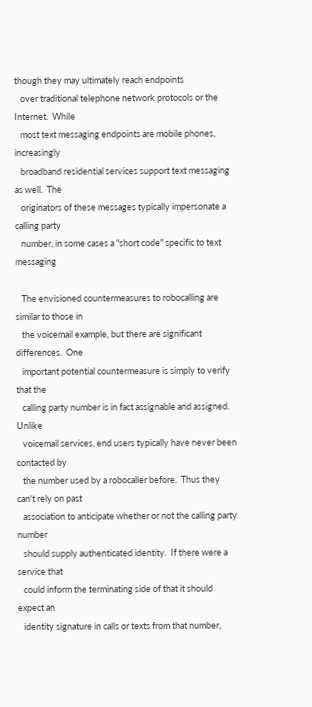though they may ultimately reach endpoints
   over traditional telephone network protocols or the Internet.  While
   most text messaging endpoints are mobile phones, increasingly
   broadband residential services support text messaging as well.  The
   originators of these messages typically impersonate a calling party
   number, in some cases a "short code" specific to text messaging

   The envisioned countermeasures to robocalling are similar to those in
   the voicemail example, but there are significant differences.  One
   important potential countermeasure is simply to verify that the
   calling party number is in fact assignable and assigned.  Unlike
   voicemail services, end users typically have never been contacted by
   the number used by a robocaller before.  Thus they can't rely on past
   association to anticipate whether or not the calling party number
   should supply authenticated identity.  If there were a service that
   could inform the terminating side of that it should expect an
   identity signature in calls or texts from that number,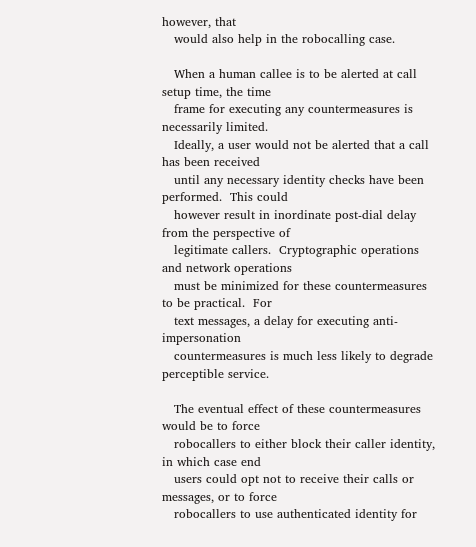however, that
   would also help in the robocalling case.

   When a human callee is to be alerted at call setup time, the time
   frame for executing any countermeasures is necessarily limited.
   Ideally, a user would not be alerted that a call has been received
   until any necessary identity checks have been performed.  This could
   however result in inordinate post-dial delay from the perspective of
   legitimate callers.  Cryptographic operations and network operations
   must be minimized for these countermeasures to be practical.  For
   text messages, a delay for executing anti-impersonation
   countermeasures is much less likely to degrade perceptible service.

   The eventual effect of these countermeasures would be to force
   robocallers to either block their caller identity, in which case end
   users could opt not to receive their calls or messages, or to force
   robocallers to use authenticated identity for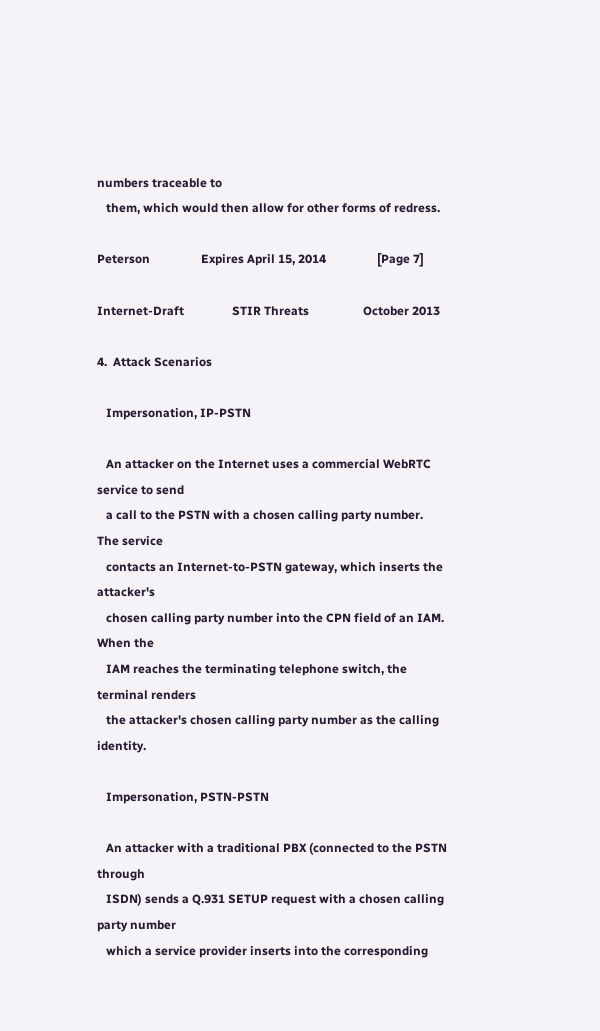numbers traceable to
   them, which would then allow for other forms of redress.

Peterson                 Expires April 15, 2014                 [Page 7]

Internet-Draft                STIR Threats                  October 2013

4.  Attack Scenarios

   Impersonation, IP-PSTN

   An attacker on the Internet uses a commercial WebRTC service to send
   a call to the PSTN with a chosen calling party number.  The service
   contacts an Internet-to-PSTN gateway, which inserts the attacker's
   chosen calling party number into the CPN field of an IAM.  When the
   IAM reaches the terminating telephone switch, the terminal renders
   the attacker's chosen calling party number as the calling identity.

   Impersonation, PSTN-PSTN

   An attacker with a traditional PBX (connected to the PSTN through
   ISDN) sends a Q.931 SETUP request with a chosen calling party number
   which a service provider inserts into the corresponding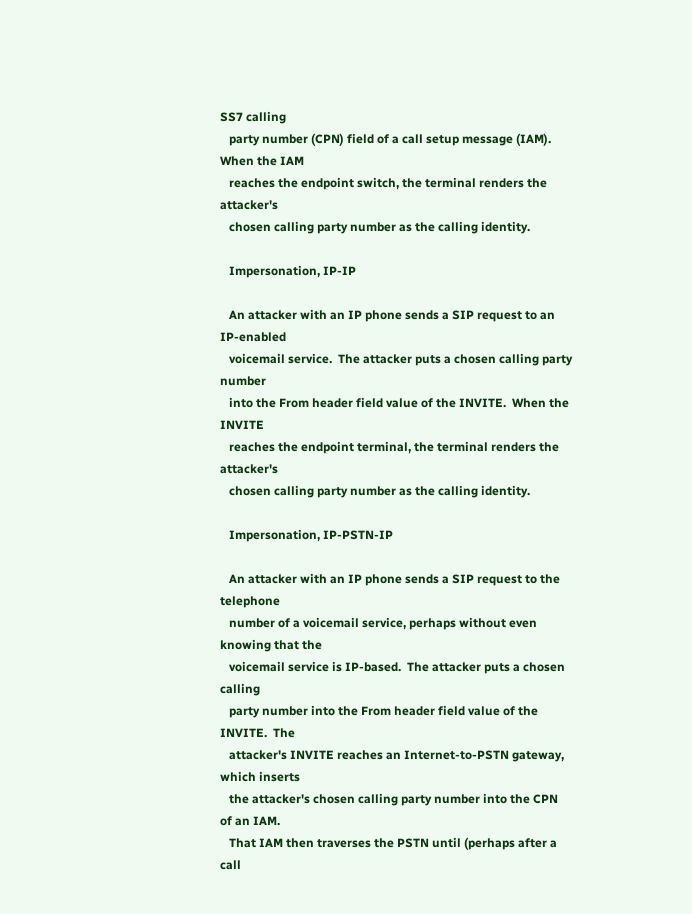SS7 calling
   party number (CPN) field of a call setup message (IAM).  When the IAM
   reaches the endpoint switch, the terminal renders the attacker's
   chosen calling party number as the calling identity.

   Impersonation, IP-IP

   An attacker with an IP phone sends a SIP request to an IP-enabled
   voicemail service.  The attacker puts a chosen calling party number
   into the From header field value of the INVITE.  When the INVITE
   reaches the endpoint terminal, the terminal renders the attacker's
   chosen calling party number as the calling identity.

   Impersonation, IP-PSTN-IP

   An attacker with an IP phone sends a SIP request to the telephone
   number of a voicemail service, perhaps without even knowing that the
   voicemail service is IP-based.  The attacker puts a chosen calling
   party number into the From header field value of the INVITE.  The
   attacker's INVITE reaches an Internet-to-PSTN gateway, which inserts
   the attacker's chosen calling party number into the CPN of an IAM.
   That IAM then traverses the PSTN until (perhaps after a call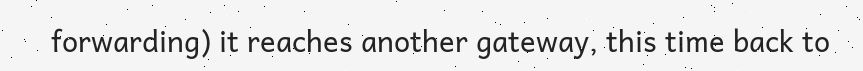forwarding) it reaches another gateway, this time back to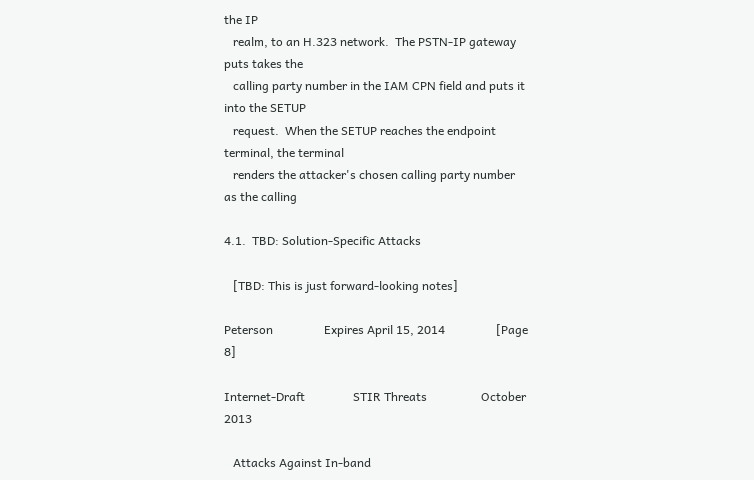the IP
   realm, to an H.323 network.  The PSTN-IP gateway puts takes the
   calling party number in the IAM CPN field and puts it into the SETUP
   request.  When the SETUP reaches the endpoint terminal, the terminal
   renders the attacker's chosen calling party number as the calling

4.1.  TBD: Solution-Specific Attacks

   [TBD: This is just forward-looking notes]

Peterson                 Expires April 15, 2014                 [Page 8]

Internet-Draft                STIR Threats                  October 2013

   Attacks Against In-band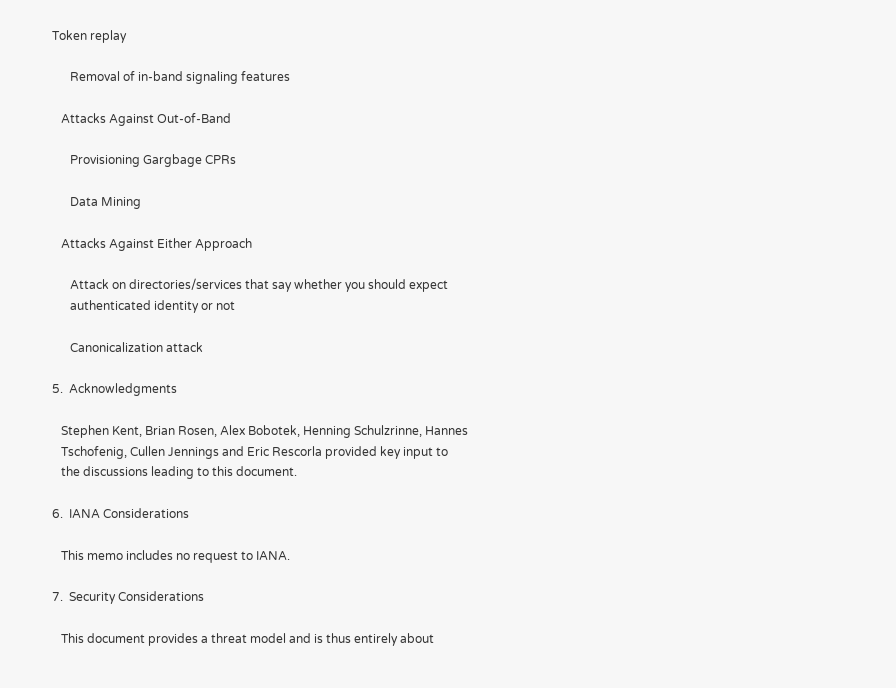Token replay

      Removal of in-band signaling features

   Attacks Against Out-of-Band

      Provisioning Gargbage CPRs

      Data Mining

   Attacks Against Either Approach

      Attack on directories/services that say whether you should expect
      authenticated identity or not

      Canonicalization attack

5.  Acknowledgments

   Stephen Kent, Brian Rosen, Alex Bobotek, Henning Schulzrinne, Hannes
   Tschofenig, Cullen Jennings and Eric Rescorla provided key input to
   the discussions leading to this document.

6.  IANA Considerations

   This memo includes no request to IANA.

7.  Security Considerations

   This document provides a threat model and is thus entirely about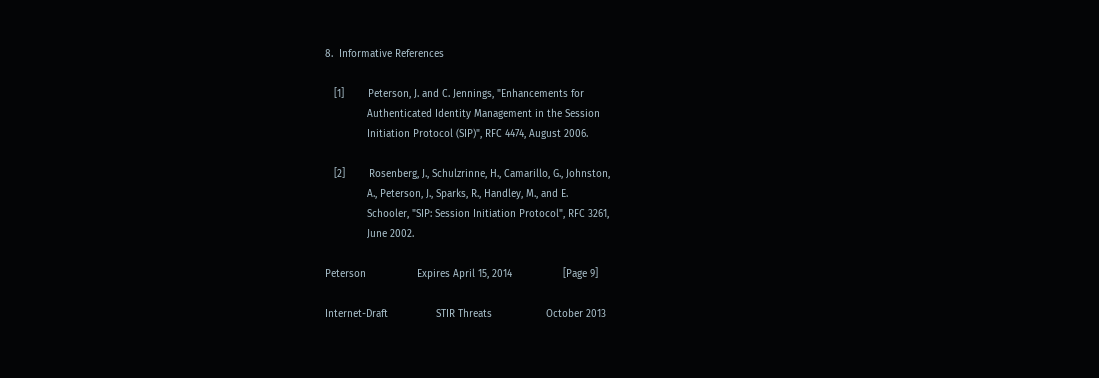8.  Informative References

   [1]        Peterson, J. and C. Jennings, "Enhancements for
              Authenticated Identity Management in the Session
              Initiation Protocol (SIP)", RFC 4474, August 2006.

   [2]        Rosenberg, J., Schulzrinne, H., Camarillo, G., Johnston,
              A., Peterson, J., Sparks, R., Handley, M., and E.
              Schooler, "SIP: Session Initiation Protocol", RFC 3261,
              June 2002.

Peterson                 Expires April 15, 2014                 [Page 9]

Internet-Draft                STIR Threats                  October 2013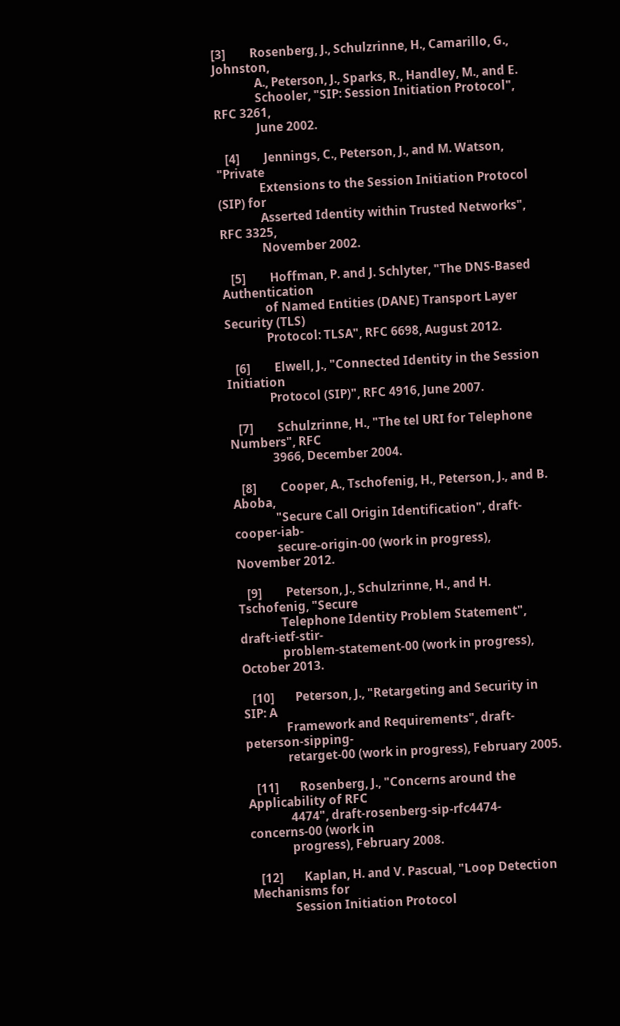[3]        Rosenberg, J., Schulzrinne, H., Camarillo, G., Johnston,
              A., Peterson, J., Sparks, R., Handley, M., and E.
              Schooler, "SIP: Session Initiation Protocol", RFC 3261,
              June 2002.

   [4]        Jennings, C., Peterson, J., and M. Watson, "Private
              Extensions to the Session Initiation Protocol (SIP) for
              Asserted Identity within Trusted Networks", RFC 3325,
              November 2002.

   [5]        Hoffman, P. and J. Schlyter, "The DNS-Based Authentication
              of Named Entities (DANE) Transport Layer Security (TLS)
              Protocol: TLSA", RFC 6698, August 2012.

   [6]        Elwell, J., "Connected Identity in the Session Initiation
              Protocol (SIP)", RFC 4916, June 2007.

   [7]        Schulzrinne, H., "The tel URI for Telephone Numbers", RFC
              3966, December 2004.

   [8]        Cooper, A., Tschofenig, H., Peterson, J., and B. Aboba,
              "Secure Call Origin Identification", draft-cooper-iab-
              secure-origin-00 (work in progress), November 2012.

   [9]        Peterson, J., Schulzrinne, H., and H. Tschofenig, "Secure
              Telephone Identity Problem Statement", draft-ietf-stir-
              problem-statement-00 (work in progress), October 2013.

   [10]       Peterson, J., "Retargeting and Security in SIP: A
              Framework and Requirements", draft-peterson-sipping-
              retarget-00 (work in progress), February 2005.

   [11]       Rosenberg, J., "Concerns around the Applicability of RFC
              4474", draft-rosenberg-sip-rfc4474-concerns-00 (work in
              progress), February 2008.

   [12]       Kaplan, H. and V. Pascual, "Loop Detection Mechanisms for
              Session Initiation Protocol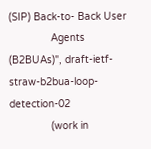(SIP) Back-to- Back User
              Agents (B2BUAs)", draft-ietf-straw-b2bua-loop-detection-02
              (work in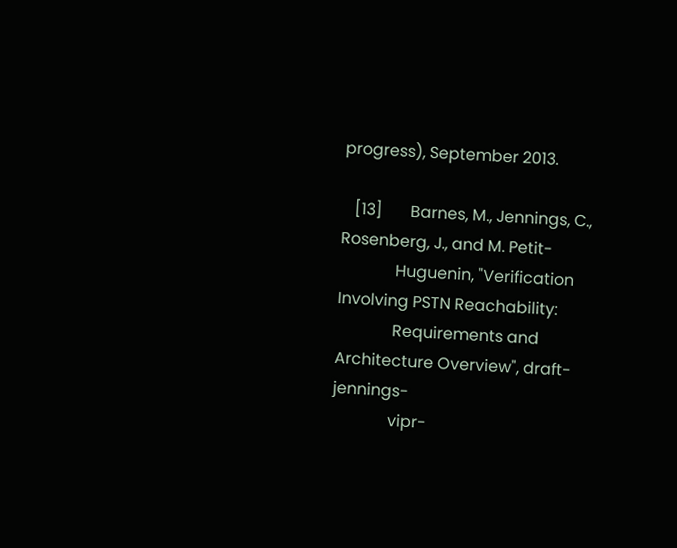progress), September 2013.

   [13]       Barnes, M., Jennings, C., Rosenberg, J., and M. Petit-
              Huguenin, "Verification Involving PSTN Reachability:
              Requirements and Architecture Overview", draft-jennings-
              vipr-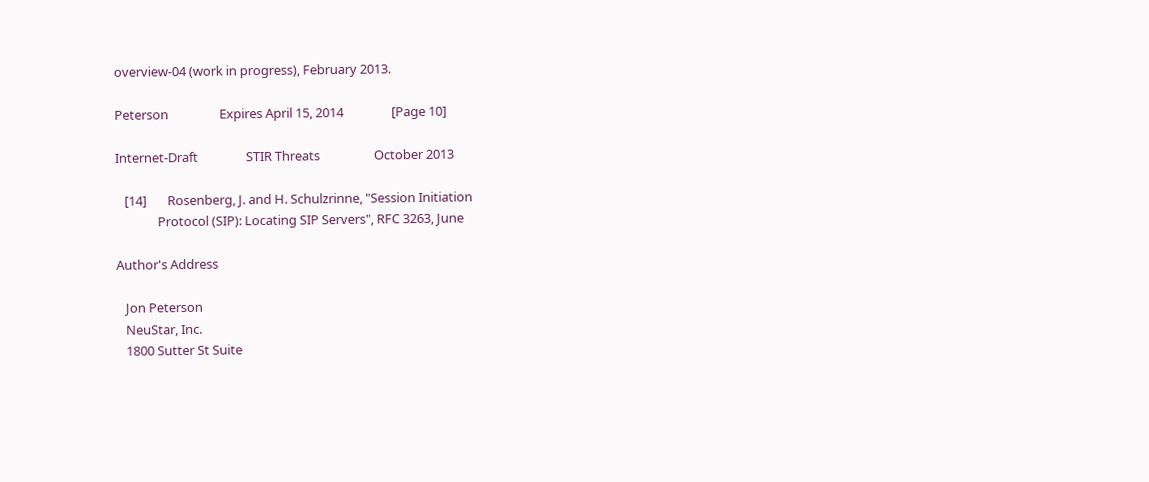overview-04 (work in progress), February 2013.

Peterson                 Expires April 15, 2014                [Page 10]

Internet-Draft                STIR Threats                  October 2013

   [14]       Rosenberg, J. and H. Schulzrinne, "Session Initiation
              Protocol (SIP): Locating SIP Servers", RFC 3263, June

Author's Address

   Jon Peterson
   NeuStar, Inc.
   1800 Sutter St Suite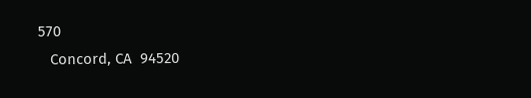570
   Concord, CA  94520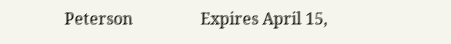Peterson                 Expires April 15,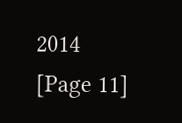2014                [Page 11]